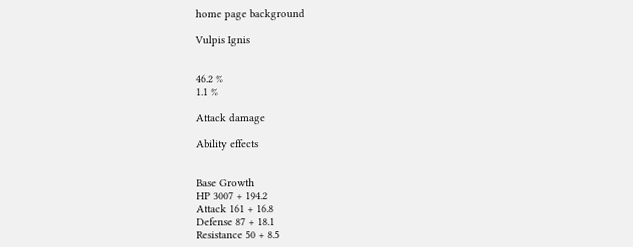home page background

Vulpis Ignis


46.2 %
1.1 %

Attack damage

Ability effects


Base Growth
HP 3007 + 194.2
Attack 161 + 16.8
Defense 87 + 18.1
Resistance 50 + 8.5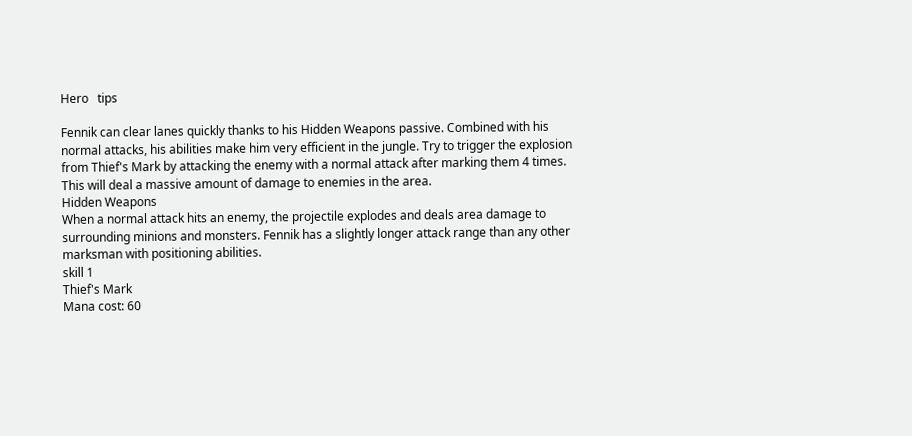Hero   tips

Fennik can clear lanes quickly thanks to his Hidden Weapons passive. Combined with his normal attacks, his abilities make him very efficient in the jungle. Try to trigger the explosion from Thief's Mark by attacking the enemy with a normal attack after marking them 4 times. This will deal a massive amount of damage to enemies in the area.
Hidden Weapons
When a normal attack hits an enemy, the projectile explodes and deals area damage to surrounding minions and monsters. Fennik has a slightly longer attack range than any other marksman with positioning abilities.
skill 1
Thief's Mark
Mana cost: 60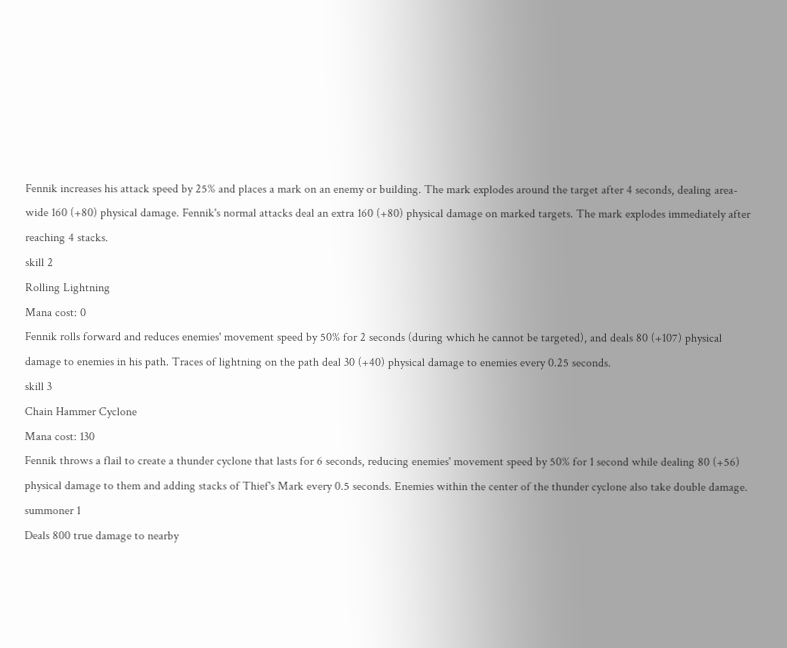Fennik increases his attack speed by 25% and places a mark on an enemy or building. The mark explodes around the target after 4 seconds, dealing area-wide 160 (+80) physical damage. Fennik's normal attacks deal an extra 160 (+80) physical damage on marked targets. The mark explodes immediately after reaching 4 stacks.
skill 2
Rolling Lightning
Mana cost: 0
Fennik rolls forward and reduces enemies' movement speed by 50% for 2 seconds (during which he cannot be targeted), and deals 80 (+107) physical damage to enemies in his path. Traces of lightning on the path deal 30 (+40) physical damage to enemies every 0.25 seconds.
skill 3
Chain Hammer Cyclone
Mana cost: 130
Fennik throws a flail to create a thunder cyclone that lasts for 6 seconds, reducing enemies' movement speed by 50% for 1 second while dealing 80 (+56) physical damage to them and adding stacks of Thief's Mark every 0.5 seconds. Enemies within the center of the thunder cyclone also take double damage.
summoner 1
Deals 800 true damage to nearby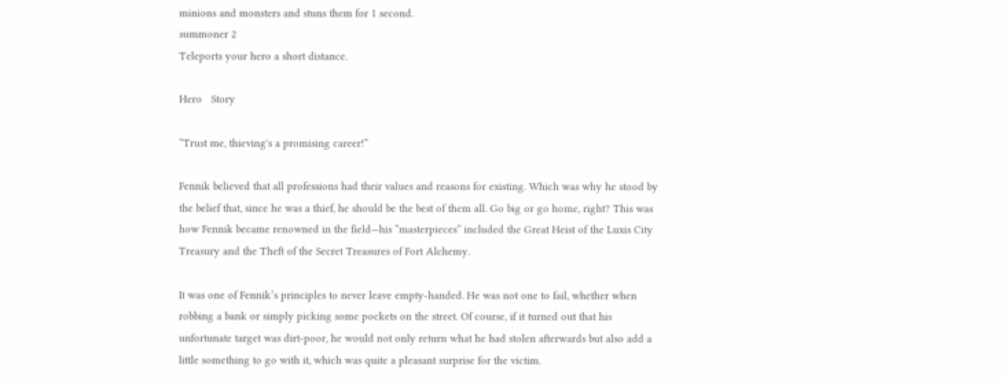minions and monsters and stuns them for 1 second.
summoner 2
Teleports your hero a short distance.

Hero   Story

“Trust me, thieving's a promising career!”

Fennik believed that all professions had their values and reasons for existing. Which was why he stood by the belief that, since he was a thief, he should be the best of them all. Go big or go home, right? This was how Fennik became renowned in the field—his “masterpieces” included the Great Heist of the Luxis City Treasury and the Theft of the Secret Treasures of Fort Alchemy.

It was one of Fennik’s principles to never leave empty-handed. He was not one to fail, whether when robbing a bank or simply picking some pockets on the street. Of course, if it turned out that his unfortunate target was dirt-poor, he would not only return what he had stolen afterwards but also add a little something to go with it, which was quite a pleasant surprise for the victim.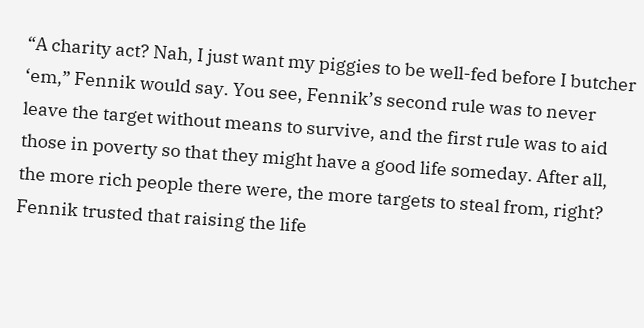“A charity act? Nah, I just want my piggies to be well-fed before I butcher ‘em,” Fennik would say. You see, Fennik’s second rule was to never leave the target without means to survive, and the first rule was to aid those in poverty so that they might have a good life someday. After all, the more rich people there were, the more targets to steal from, right? Fennik trusted that raising the life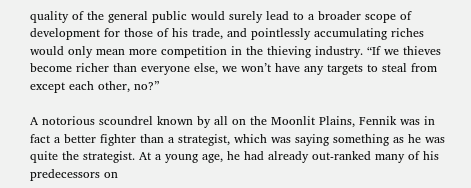quality of the general public would surely lead to a broader scope of development for those of his trade, and pointlessly accumulating riches would only mean more competition in the thieving industry. “If we thieves become richer than everyone else, we won’t have any targets to steal from except each other, no?”

A notorious scoundrel known by all on the Moonlit Plains, Fennik was in fact a better fighter than a strategist, which was saying something as he was quite the strategist. At a young age, he had already out-ranked many of his predecessors on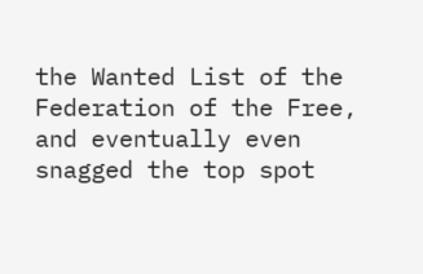the Wanted List of the Federation of the Free, and eventually even snagged the top spot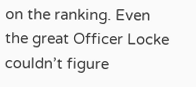on the ranking. Even the great Officer Locke couldn’t figure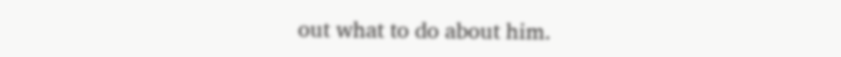out what to do about him.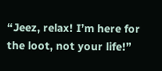“Jeez, relax! I’m here for the loot, not your life!”